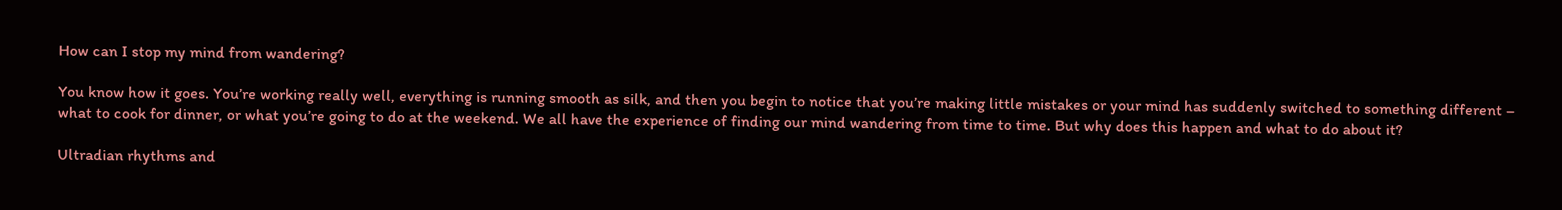How can I stop my mind from wandering?

You know how it goes. You’re working really well, everything is running smooth as silk, and then you begin to notice that you’re making little mistakes or your mind has suddenly switched to something different – what to cook for dinner, or what you’re going to do at the weekend. We all have the experience of finding our mind wandering from time to time. But why does this happen and what to do about it?

Ultradian rhythms and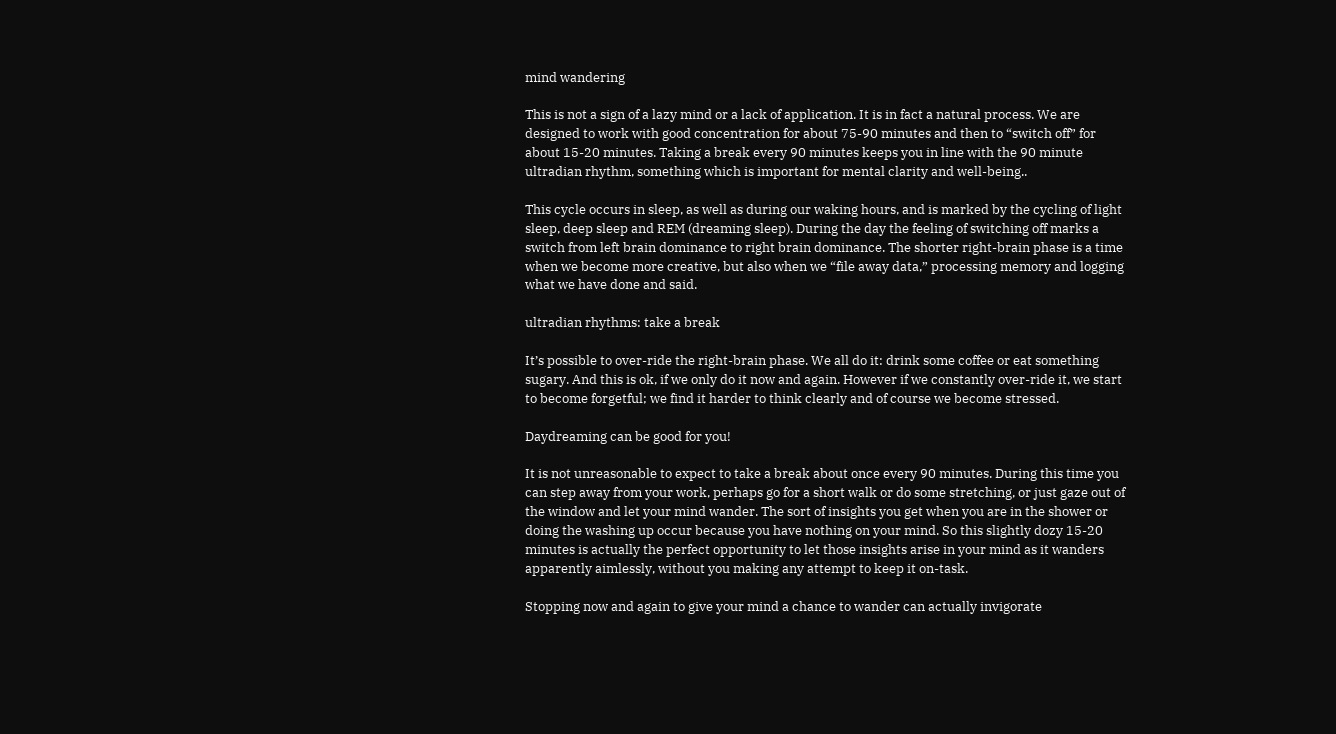mind wandering

This is not a sign of a lazy mind or a lack of application. It is in fact a natural process. We are designed to work with good concentration for about 75-90 minutes and then to “switch off” for about 15-20 minutes. Taking a break every 90 minutes keeps you in line with the 90 minute ultradian rhythm, something which is important for mental clarity and well-being..

This cycle occurs in sleep, as well as during our waking hours, and is marked by the cycling of light sleep, deep sleep and REM (dreaming sleep). During the day the feeling of switching off marks a switch from left brain dominance to right brain dominance. The shorter right-brain phase is a time when we become more creative, but also when we “file away data,” processing memory and logging what we have done and said.

ultradian rhythms: take a break

It’s possible to over-ride the right-brain phase. We all do it: drink some coffee or eat something sugary. And this is ok, if we only do it now and again. However if we constantly over-ride it, we start to become forgetful; we find it harder to think clearly and of course we become stressed.

Daydreaming can be good for you!

It is not unreasonable to expect to take a break about once every 90 minutes. During this time you can step away from your work, perhaps go for a short walk or do some stretching, or just gaze out of the window and let your mind wander. The sort of insights you get when you are in the shower or doing the washing up occur because you have nothing on your mind. So this slightly dozy 15-20 minutes is actually the perfect opportunity to let those insights arise in your mind as it wanders apparently aimlessly, without you making any attempt to keep it on-task.

Stopping now and again to give your mind a chance to wander can actually invigorate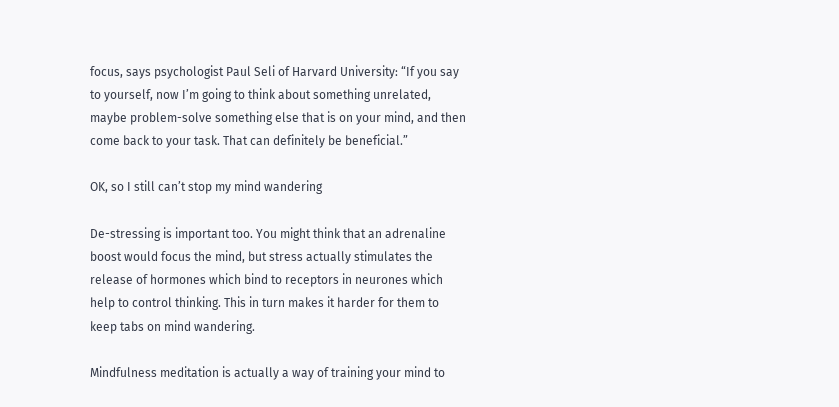focus, says psychologist Paul Seli of Harvard University: “If you say to yourself, now I’m going to think about something unrelated, maybe problem-solve something else that is on your mind, and then come back to your task. That can definitely be beneficial.”

OK, so I still can’t stop my mind wandering

De-stressing is important too. You might think that an adrenaline boost would focus the mind, but stress actually stimulates the release of hormones which bind to receptors in neurones which help to control thinking. This in turn makes it harder for them to keep tabs on mind wandering.

Mindfulness meditation is actually a way of training your mind to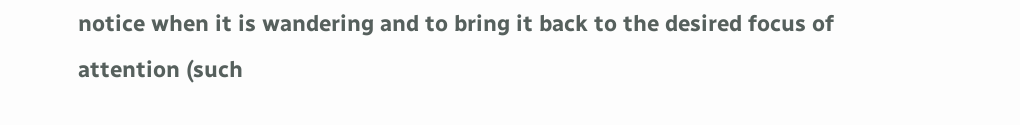notice when it is wandering and to bring it back to the desired focus of attention (such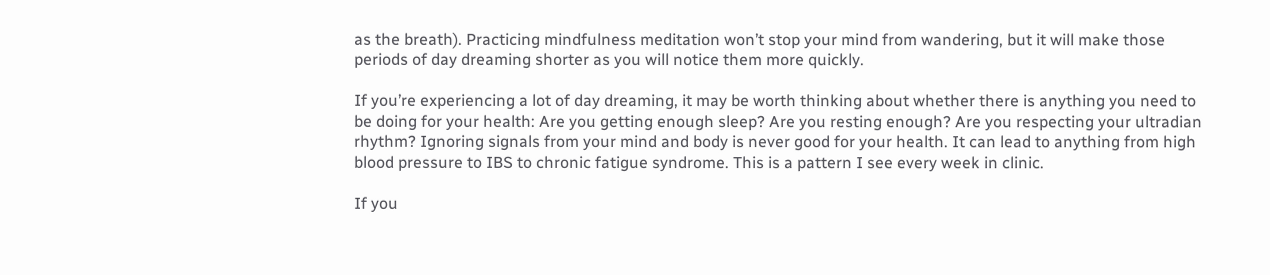as the breath). Practicing mindfulness meditation won’t stop your mind from wandering, but it will make those periods of day dreaming shorter as you will notice them more quickly.

If you’re experiencing a lot of day dreaming, it may be worth thinking about whether there is anything you need to be doing for your health: Are you getting enough sleep? Are you resting enough? Are you respecting your ultradian rhythm? Ignoring signals from your mind and body is never good for your health. It can lead to anything from high blood pressure to IBS to chronic fatigue syndrome. This is a pattern I see every week in clinic.

If you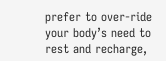prefer to over-ride your body’s need to rest and recharge,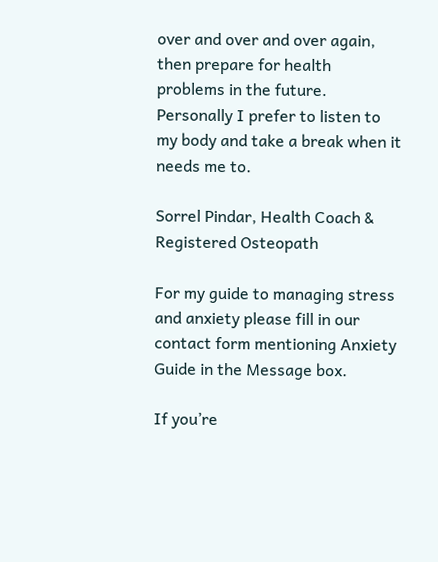over and over and over again, then prepare for health problems in the future. Personally I prefer to listen to my body and take a break when it needs me to.

Sorrel Pindar, Health Coach & Registered Osteopath

For my guide to managing stress and anxiety please fill in our contact form mentioning Anxiety Guide in the Message box.

If you’re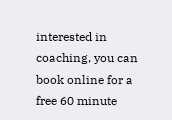interested in coaching, you can book online for a free 60 minute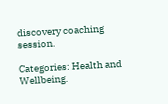discovery coaching session.

Categories: Health and Wellbeing.